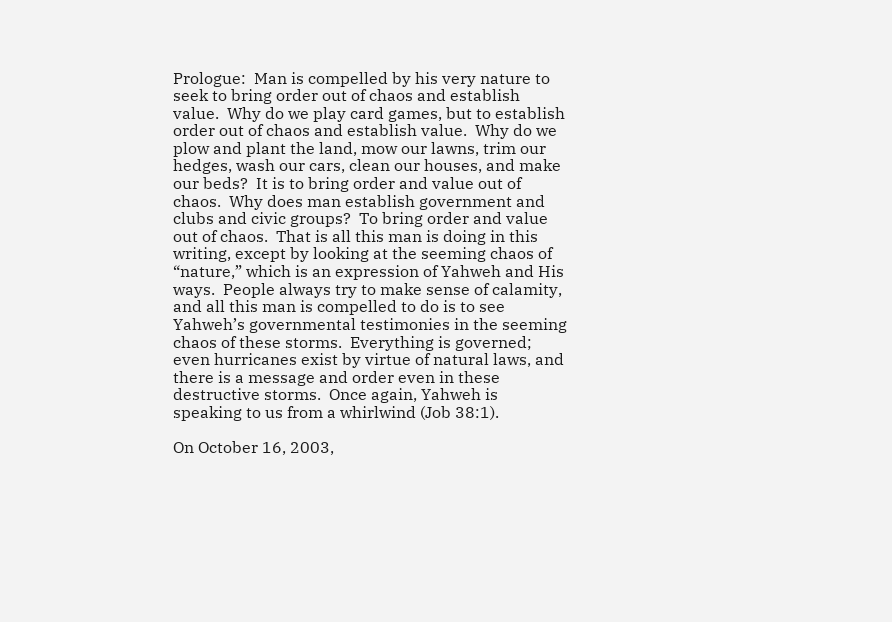Prologue:  Man is compelled by his very nature to seek to bring order out of chaos and establish value.  Why do we play card games, but to establish order out of chaos and establish value.  Why do we plow and plant the land, mow our lawns, trim our hedges, wash our cars, clean our houses, and make our beds?  It is to bring order and value out of chaos.  Why does man establish government and clubs and civic groups?  To bring order and value out of chaos.  That is all this man is doing in this writing, except by looking at the seeming chaos of “nature,” which is an expression of Yahweh and His ways.  People always try to make sense of calamity, and all this man is compelled to do is to see Yahweh’s governmental testimonies in the seeming chaos of these storms.  Everything is governed; even hurricanes exist by virtue of natural laws, and there is a message and order even in these destructive storms.  Once again, Yahweh is speaking to us from a whirlwind (Job 38:1).

On October 16, 2003,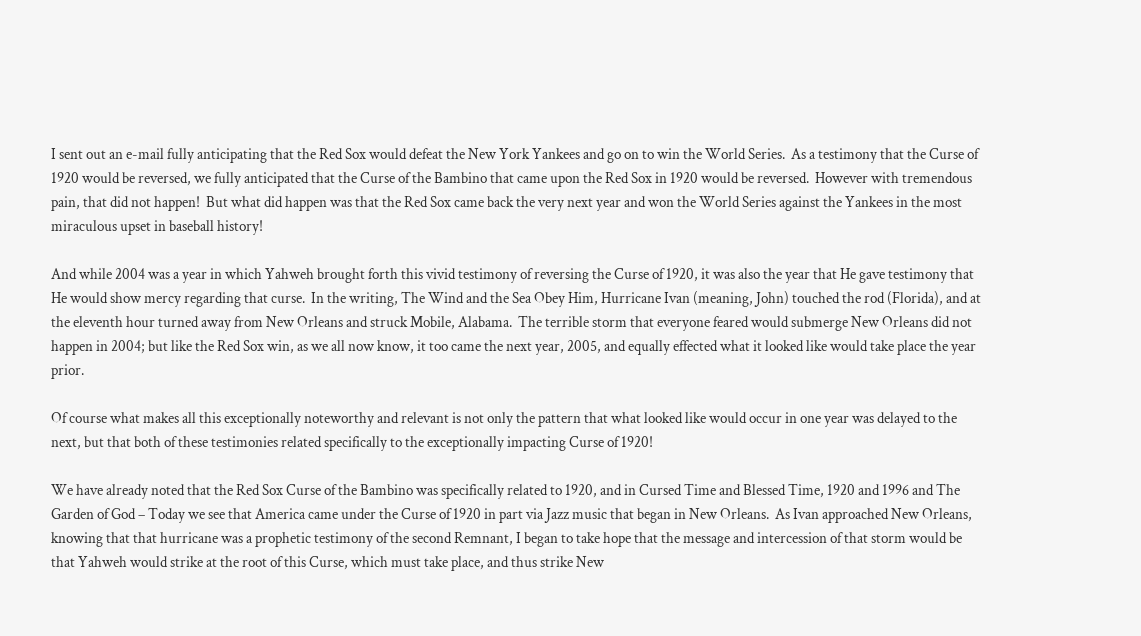I sent out an e-mail fully anticipating that the Red Sox would defeat the New York Yankees and go on to win the World Series.  As a testimony that the Curse of 1920 would be reversed, we fully anticipated that the Curse of the Bambino that came upon the Red Sox in 1920 would be reversed.  However with tremendous pain, that did not happen!  But what did happen was that the Red Sox came back the very next year and won the World Series against the Yankees in the most miraculous upset in baseball history!

And while 2004 was a year in which Yahweh brought forth this vivid testimony of reversing the Curse of 1920, it was also the year that He gave testimony that He would show mercy regarding that curse.  In the writing, The Wind and the Sea Obey Him, Hurricane Ivan (meaning, John) touched the rod (Florida), and at the eleventh hour turned away from New Orleans and struck Mobile, Alabama.  The terrible storm that everyone feared would submerge New Orleans did not happen in 2004; but like the Red Sox win, as we all now know, it too came the next year, 2005, and equally effected what it looked like would take place the year prior.

Of course what makes all this exceptionally noteworthy and relevant is not only the pattern that what looked like would occur in one year was delayed to the next, but that both of these testimonies related specifically to the exceptionally impacting Curse of 1920!

We have already noted that the Red Sox Curse of the Bambino was specifically related to 1920, and in Cursed Time and Blessed Time, 1920 and 1996 and The Garden of God – Today we see that America came under the Curse of 1920 in part via Jazz music that began in New Orleans.  As Ivan approached New Orleans, knowing that that hurricane was a prophetic testimony of the second Remnant, I began to take hope that the message and intercession of that storm would be that Yahweh would strike at the root of this Curse, which must take place, and thus strike New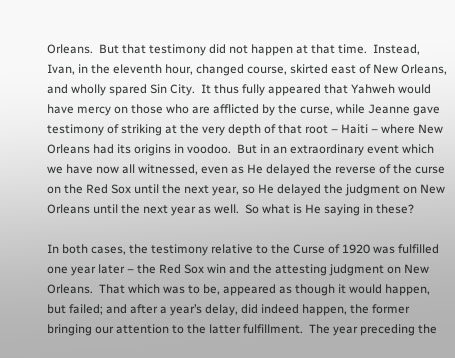Orleans.  But that testimony did not happen at that time.  Instead, Ivan, in the eleventh hour, changed course, skirted east of New Orleans, and wholly spared Sin City.  It thus fully appeared that Yahweh would have mercy on those who are afflicted by the curse, while Jeanne gave testimony of striking at the very depth of that root – Haiti – where New Orleans had its origins in voodoo.  But in an extraordinary event which we have now all witnessed, even as He delayed the reverse of the curse on the Red Sox until the next year, so He delayed the judgment on New Orleans until the next year as well.  So what is He saying in these?

In both cases, the testimony relative to the Curse of 1920 was fulfilled one year later – the Red Sox win and the attesting judgment on New Orleans.  That which was to be, appeared as though it would happen, but failed; and after a year’s delay, did indeed happen, the former bringing our attention to the latter fulfillment.  The year preceding the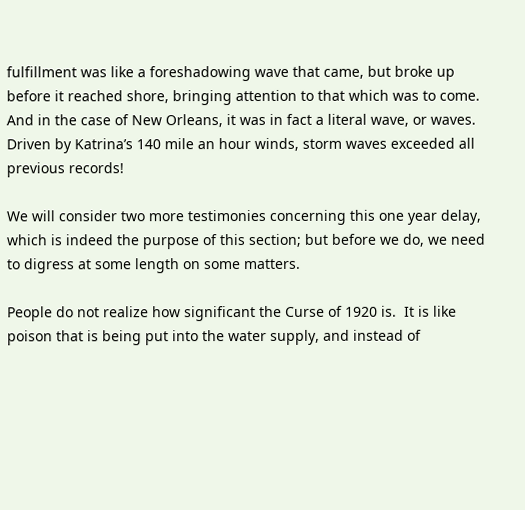fulfillment was like a foreshadowing wave that came, but broke up before it reached shore, bringing attention to that which was to come.  And in the case of New Orleans, it was in fact a literal wave, or waves.  Driven by Katrina’s 140 mile an hour winds, storm waves exceeded all previous records!

We will consider two more testimonies concerning this one year delay, which is indeed the purpose of this section; but before we do, we need to digress at some length on some matters.

People do not realize how significant the Curse of 1920 is.  It is like poison that is being put into the water supply, and instead of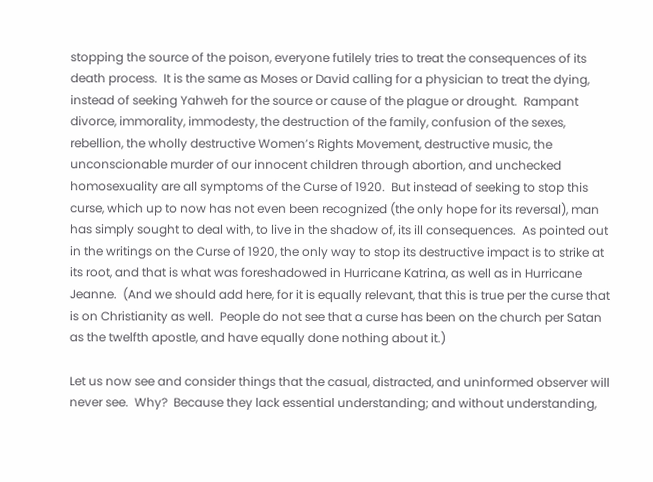stopping the source of the poison, everyone futilely tries to treat the consequences of its death process.  It is the same as Moses or David calling for a physician to treat the dying, instead of seeking Yahweh for the source or cause of the plague or drought.  Rampant divorce, immorality, immodesty, the destruction of the family, confusion of the sexes, rebellion, the wholly destructive Women’s Rights Movement, destructive music, the unconscionable murder of our innocent children through abortion, and unchecked homosexuality are all symptoms of the Curse of 1920.  But instead of seeking to stop this curse, which up to now has not even been recognized (the only hope for its reversal), man has simply sought to deal with, to live in the shadow of, its ill consequences.  As pointed out in the writings on the Curse of 1920, the only way to stop its destructive impact is to strike at its root, and that is what was foreshadowed in Hurricane Katrina, as well as in Hurricane Jeanne.  (And we should add here, for it is equally relevant, that this is true per the curse that is on Christianity as well.  People do not see that a curse has been on the church per Satan as the twelfth apostle, and have equally done nothing about it.)

Let us now see and consider things that the casual, distracted, and uninformed observer will never see.  Why?  Because they lack essential understanding; and without understanding,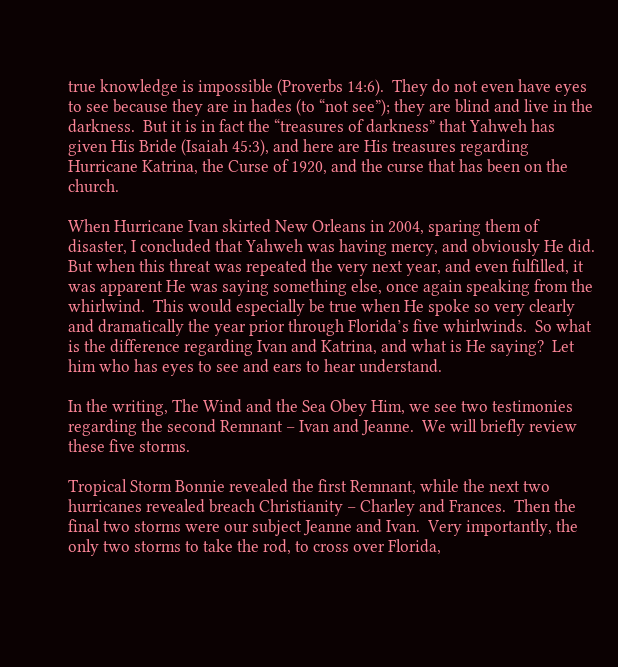true knowledge is impossible (Proverbs 14:6).  They do not even have eyes to see because they are in hades (to “not see”); they are blind and live in the darkness.  But it is in fact the “treasures of darkness” that Yahweh has given His Bride (Isaiah 45:3), and here are His treasures regarding Hurricane Katrina, the Curse of 1920, and the curse that has been on the church.

When Hurricane Ivan skirted New Orleans in 2004, sparing them of disaster, I concluded that Yahweh was having mercy, and obviously He did.  But when this threat was repeated the very next year, and even fulfilled, it was apparent He was saying something else, once again speaking from the whirlwind.  This would especially be true when He spoke so very clearly and dramatically the year prior through Florida’s five whirlwinds.  So what is the difference regarding Ivan and Katrina, and what is He saying?  Let him who has eyes to see and ears to hear understand.

In the writing, The Wind and the Sea Obey Him, we see two testimonies regarding the second Remnant – Ivan and Jeanne.  We will briefly review these five storms.

Tropical Storm Bonnie revealed the first Remnant, while the next two hurricanes revealed breach Christianity – Charley and Frances.  Then the final two storms were our subject Jeanne and Ivan.  Very importantly, the only two storms to take the rod, to cross over Florida,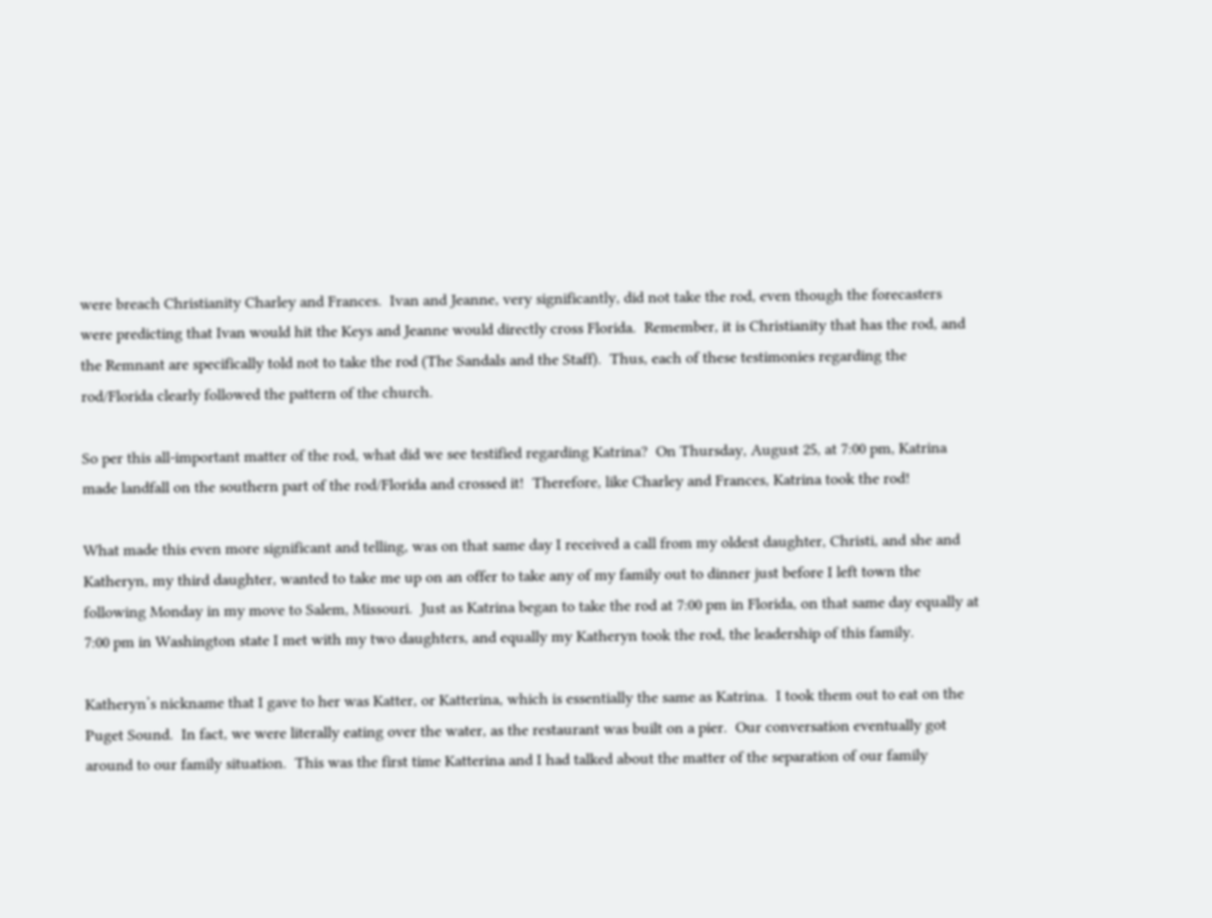were breach Christianity Charley and Frances.  Ivan and Jeanne, very significantly, did not take the rod, even though the forecasters were predicting that Ivan would hit the Keys and Jeanne would directly cross Florida.  Remember, it is Christianity that has the rod, and the Remnant are specifically told not to take the rod (The Sandals and the Staff).  Thus, each of these testimonies regarding the rod/Florida clearly followed the pattern of the church.

So per this all-important matter of the rod, what did we see testified regarding Katrina?  On Thursday, August 25, at 7:00 pm, Katrina made landfall on the southern part of the rod/Florida and crossed it!  Therefore, like Charley and Frances, Katrina took the rod!

What made this even more significant and telling, was on that same day I received a call from my oldest daughter, Christi, and she and Katheryn, my third daughter, wanted to take me up on an offer to take any of my family out to dinner just before I left town the following Monday in my move to Salem, Missouri.  Just as Katrina began to take the rod at 7:00 pm in Florida, on that same day equally at 7:00 pm in Washington state I met with my two daughters, and equally my Katheryn took the rod, the leadership of this family.

Katheryn’s nickname that I gave to her was Katter, or Katterina, which is essentially the same as Katrina.  I took them out to eat on the Puget Sound.  In fact, we were literally eating over the water, as the restaurant was built on a pier.  Our conversation eventually got around to our family situation.  This was the first time Katterina and I had talked about the matter of the separation of our family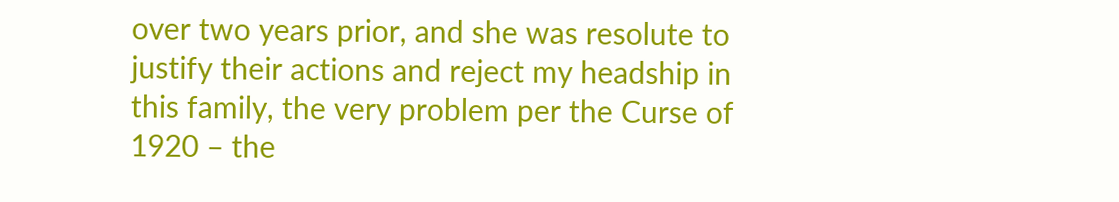over two years prior, and she was resolute to justify their actions and reject my headship in this family, the very problem per the Curse of 1920 – the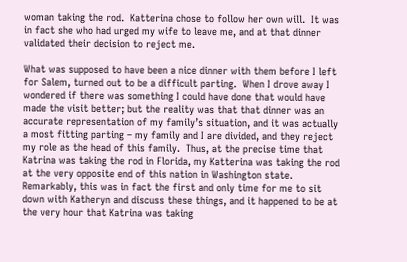woman taking the rod.  Katterina chose to follow her own will.  It was in fact she who had urged my wife to leave me, and at that dinner validated their decision to reject me.

What was supposed to have been a nice dinner with them before I left for Salem, turned out to be a difficult parting.  When I drove away I wondered if there was something I could have done that would have made the visit better; but the reality was that that dinner was an accurate representation of my family’s situation, and it was actually a most fitting parting – my family and I are divided, and they reject my role as the head of this family.  Thus, at the precise time that Katrina was taking the rod in Florida, my Katterina was taking the rod at the very opposite end of this nation in Washington state.  Remarkably, this was in fact the first and only time for me to sit down with Katheryn and discuss these things, and it happened to be at the very hour that Katrina was taking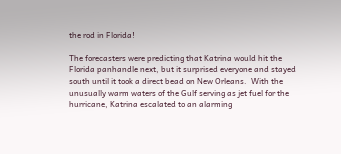the rod in Florida!

The forecasters were predicting that Katrina would hit the Florida panhandle next, but it surprised everyone and stayed south until it took a direct bead on New Orleans.  With the unusually warm waters of the Gulf serving as jet fuel for the hurricane, Katrina escalated to an alarming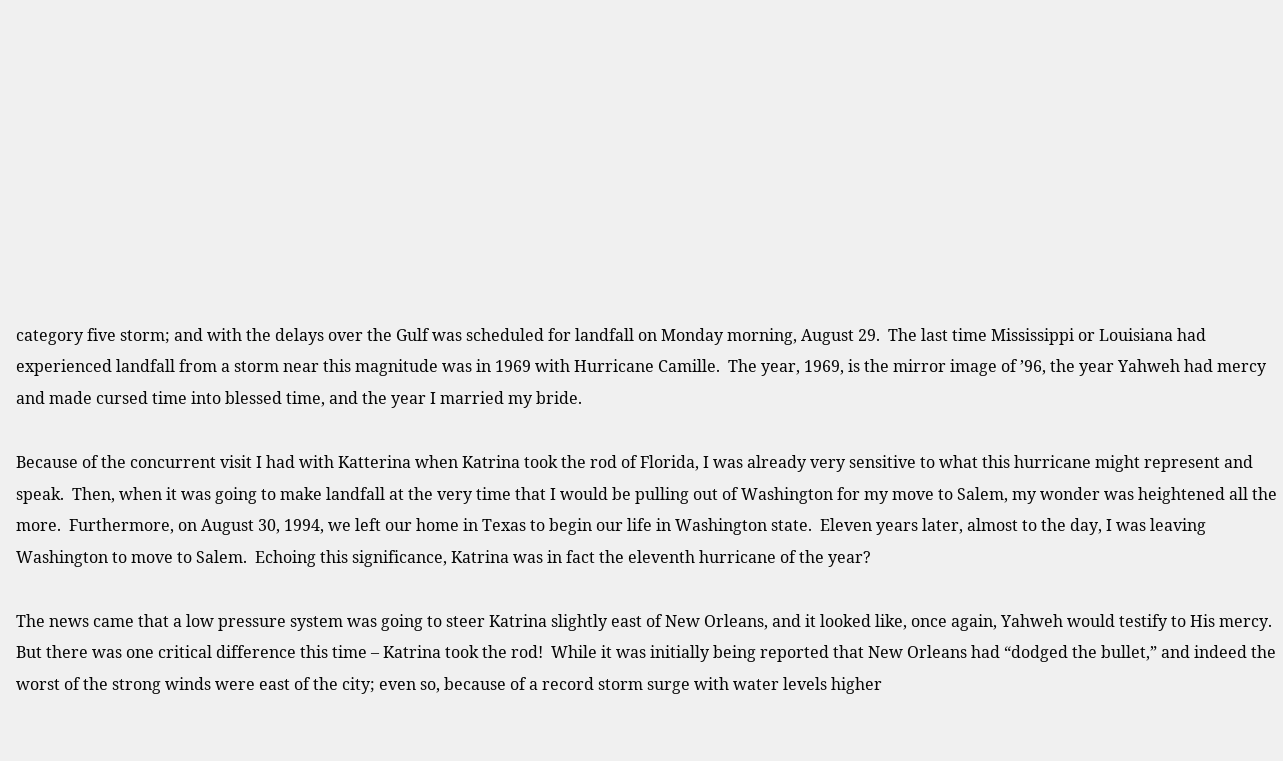category five storm; and with the delays over the Gulf was scheduled for landfall on Monday morning, August 29.  The last time Mississippi or Louisiana had experienced landfall from a storm near this magnitude was in 1969 with Hurricane Camille.  The year, 1969, is the mirror image of ’96, the year Yahweh had mercy and made cursed time into blessed time, and the year I married my bride.

Because of the concurrent visit I had with Katterina when Katrina took the rod of Florida, I was already very sensitive to what this hurricane might represent and speak.  Then, when it was going to make landfall at the very time that I would be pulling out of Washington for my move to Salem, my wonder was heightened all the more.  Furthermore, on August 30, 1994, we left our home in Texas to begin our life in Washington state.  Eleven years later, almost to the day, I was leaving Washington to move to Salem.  Echoing this significance, Katrina was in fact the eleventh hurricane of the year?

The news came that a low pressure system was going to steer Katrina slightly east of New Orleans, and it looked like, once again, Yahweh would testify to His mercy.  But there was one critical difference this time – Katrina took the rod!  While it was initially being reported that New Orleans had “dodged the bullet,” and indeed the worst of the strong winds were east of the city; even so, because of a record storm surge with water levels higher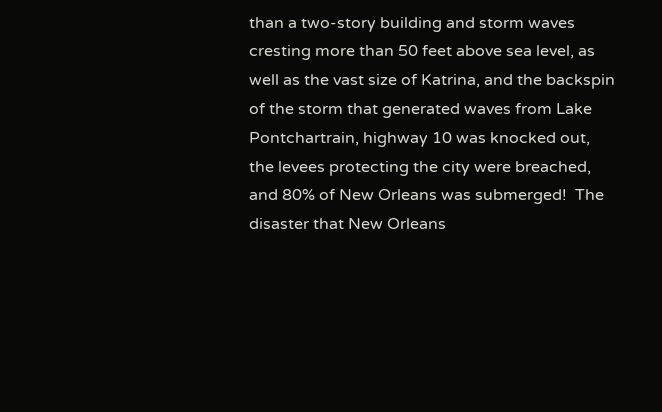than a two-story building and storm waves cresting more than 50 feet above sea level, as well as the vast size of Katrina, and the backspin of the storm that generated waves from Lake Pontchartrain, highway 10 was knocked out, the levees protecting the city were breached, and 80% of New Orleans was submerged!  The disaster that New Orleans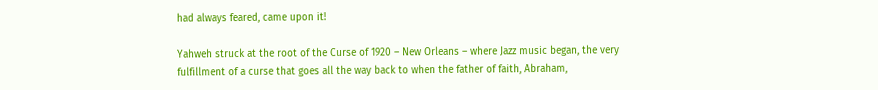had always feared, came upon it!

Yahweh struck at the root of the Curse of 1920 – New Orleans – where Jazz music began, the very fulfillment of a curse that goes all the way back to when the father of faith, Abraham,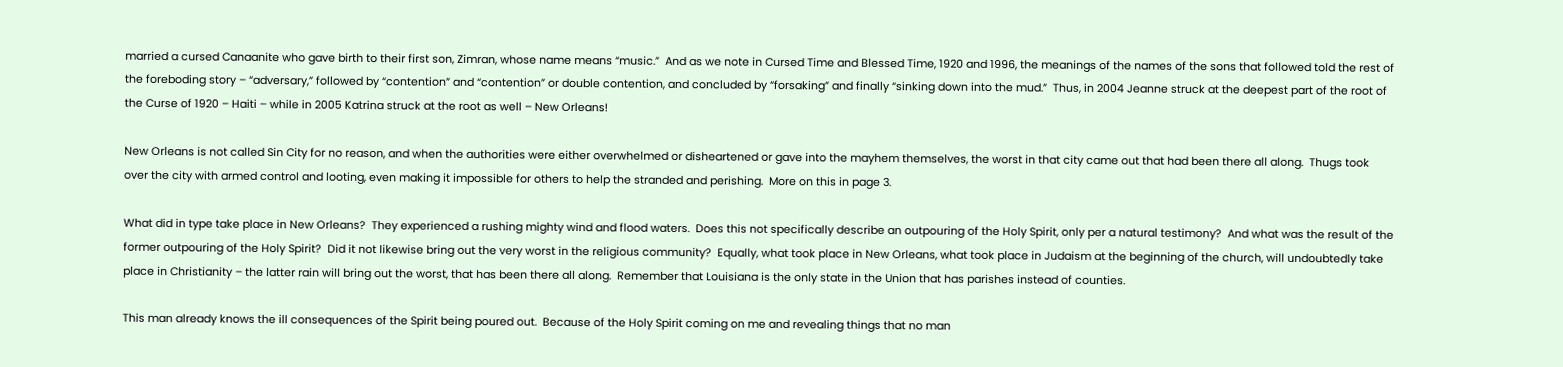married a cursed Canaanite who gave birth to their first son, Zimran, whose name means “music.”  And as we note in Cursed Time and Blessed Time, 1920 and 1996, the meanings of the names of the sons that followed told the rest of the foreboding story – “adversary,” followed by “contention” and “contention” or double contention, and concluded by “forsaking” and finally “sinking down into the mud.”  Thus, in 2004 Jeanne struck at the deepest part of the root of the Curse of 1920 – Haiti – while in 2005 Katrina struck at the root as well – New Orleans!

New Orleans is not called Sin City for no reason, and when the authorities were either overwhelmed or disheartened or gave into the mayhem themselves, the worst in that city came out that had been there all along.  Thugs took over the city with armed control and looting, even making it impossible for others to help the stranded and perishing.  More on this in page 3.

What did in type take place in New Orleans?  They experienced a rushing mighty wind and flood waters.  Does this not specifically describe an outpouring of the Holy Spirit, only per a natural testimony?  And what was the result of the former outpouring of the Holy Spirit?  Did it not likewise bring out the very worst in the religious community?  Equally, what took place in New Orleans, what took place in Judaism at the beginning of the church, will undoubtedly take place in Christianity – the latter rain will bring out the worst, that has been there all along.  Remember that Louisiana is the only state in the Union that has parishes instead of counties.

This man already knows the ill consequences of the Spirit being poured out.  Because of the Holy Spirit coming on me and revealing things that no man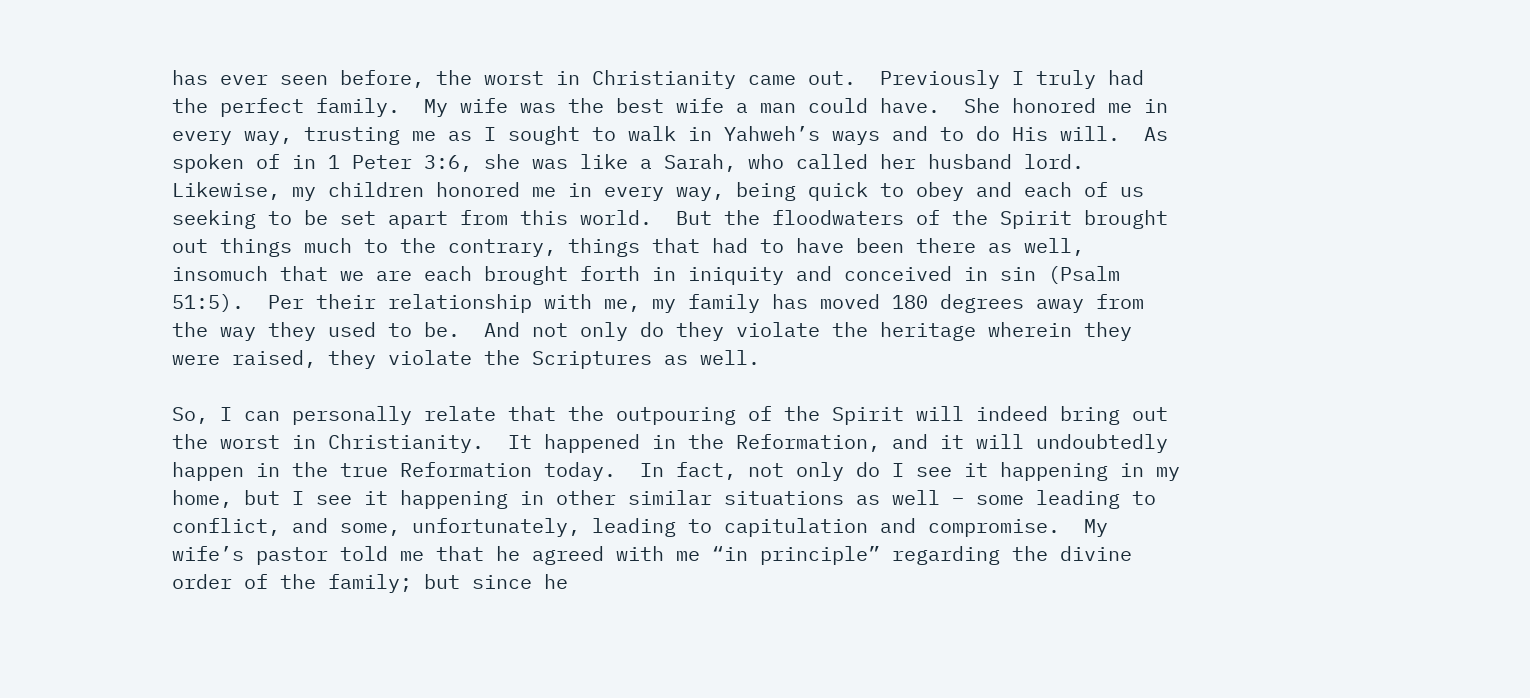has ever seen before, the worst in Christianity came out.  Previously I truly had the perfect family.  My wife was the best wife a man could have.  She honored me in every way, trusting me as I sought to walk in Yahweh’s ways and to do His will.  As spoken of in 1 Peter 3:6, she was like a Sarah, who called her husband lord.  Likewise, my children honored me in every way, being quick to obey and each of us seeking to be set apart from this world.  But the floodwaters of the Spirit brought out things much to the contrary, things that had to have been there as well, insomuch that we are each brought forth in iniquity and conceived in sin (Psalm 51:5).  Per their relationship with me, my family has moved 180 degrees away from the way they used to be.  And not only do they violate the heritage wherein they were raised, they violate the Scriptures as well.

So, I can personally relate that the outpouring of the Spirit will indeed bring out the worst in Christianity.  It happened in the Reformation, and it will undoubtedly happen in the true Reformation today.  In fact, not only do I see it happening in my home, but I see it happening in other similar situations as well – some leading to conflict, and some, unfortunately, leading to capitulation and compromise.  My wife’s pastor told me that he agreed with me “in principle” regarding the divine order of the family; but since he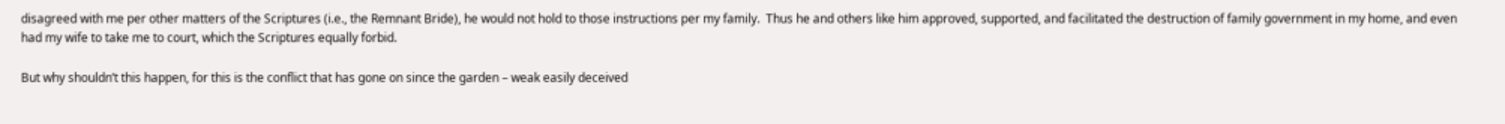disagreed with me per other matters of the Scriptures (i.e., the Remnant Bride), he would not hold to those instructions per my family.  Thus he and others like him approved, supported, and facilitated the destruction of family government in my home, and even had my wife to take me to court, which the Scriptures equally forbid.

But why shouldn’t this happen, for this is the conflict that has gone on since the garden – weak easily deceived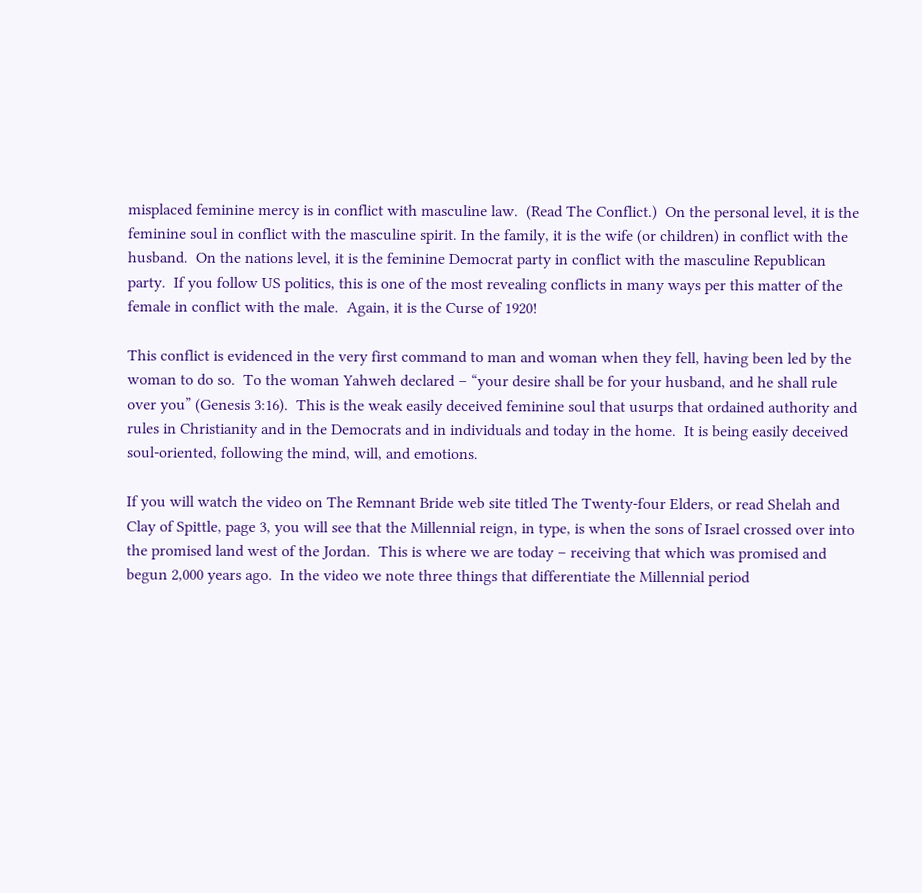misplaced feminine mercy is in conflict with masculine law.  (Read The Conflict.)  On the personal level, it is the feminine soul in conflict with the masculine spirit. In the family, it is the wife (or children) in conflict with the husband.  On the nations level, it is the feminine Democrat party in conflict with the masculine Republican party.  If you follow US politics, this is one of the most revealing conflicts in many ways per this matter of the female in conflict with the male.  Again, it is the Curse of 1920!

This conflict is evidenced in the very first command to man and woman when they fell, having been led by the woman to do so.  To the woman Yahweh declared – “your desire shall be for your husband, and he shall rule over you” (Genesis 3:16).  This is the weak easily deceived feminine soul that usurps that ordained authority and rules in Christianity and in the Democrats and in individuals and today in the home.  It is being easily deceived soul-oriented, following the mind, will, and emotions.

If you will watch the video on The Remnant Bride web site titled The Twenty-four Elders, or read Shelah and Clay of Spittle, page 3, you will see that the Millennial reign, in type, is when the sons of Israel crossed over into the promised land west of the Jordan.  This is where we are today – receiving that which was promised and begun 2,000 years ago.  In the video we note three things that differentiate the Millennial period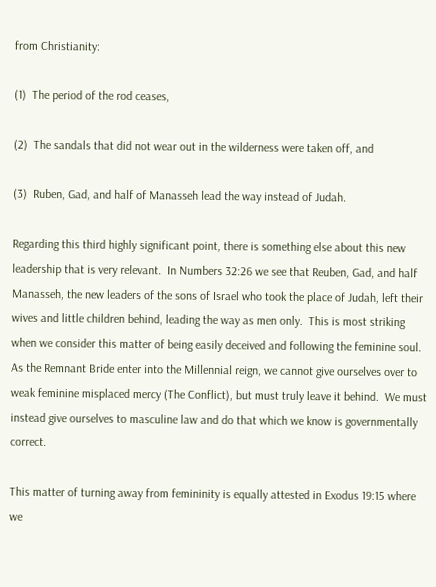from Christianity:

(1)  The period of the rod ceases,

(2)  The sandals that did not wear out in the wilderness were taken off, and

(3)  Ruben, Gad, and half of Manasseh lead the way instead of Judah.

Regarding this third highly significant point, there is something else about this new leadership that is very relevant.  In Numbers 32:26 we see that Reuben, Gad, and half Manasseh, the new leaders of the sons of Israel who took the place of Judah, left their wives and little children behind, leading the way as men only.  This is most striking when we consider this matter of being easily deceived and following the feminine soul.  As the Remnant Bride enter into the Millennial reign, we cannot give ourselves over to weak feminine misplaced mercy (The Conflict), but must truly leave it behind.  We must instead give ourselves to masculine law and do that which we know is governmentally correct.

This matter of turning away from femininity is equally attested in Exodus 19:15 where we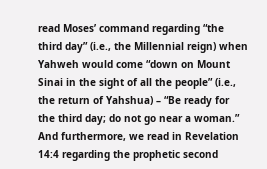read Moses’ command regarding “the third day” (i.e., the Millennial reign) when Yahweh would come “down on Mount Sinai in the sight of all the people” (i.e., the return of Yahshua) – “Be ready for the third day; do not go near a woman.”  And furthermore, we read in Revelation 14:4 regarding the prophetic second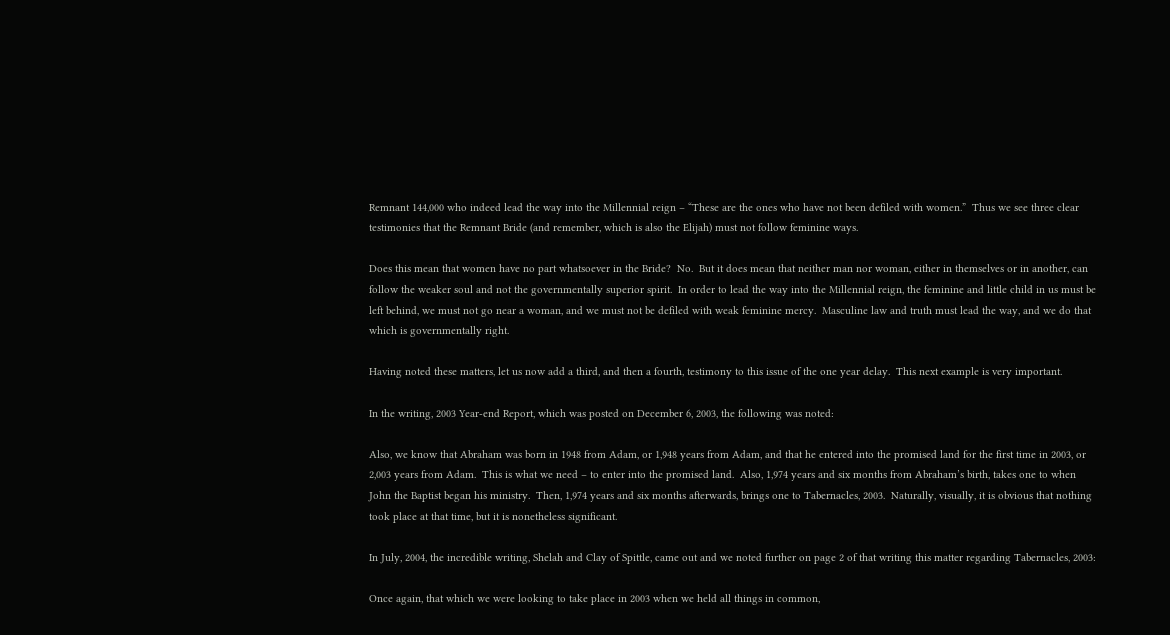Remnant 144,000 who indeed lead the way into the Millennial reign – “These are the ones who have not been defiled with women.”  Thus we see three clear testimonies that the Remnant Bride (and remember, which is also the Elijah) must not follow feminine ways.

Does this mean that women have no part whatsoever in the Bride?  No.  But it does mean that neither man nor woman, either in themselves or in another, can follow the weaker soul and not the governmentally superior spirit.  In order to lead the way into the Millennial reign, the feminine and little child in us must be left behind, we must not go near a woman, and we must not be defiled with weak feminine mercy.  Masculine law and truth must lead the way, and we do that which is governmentally right.

Having noted these matters, let us now add a third, and then a fourth, testimony to this issue of the one year delay.  This next example is very important.

In the writing, 2003 Year-end Report, which was posted on December 6, 2003, the following was noted:

Also, we know that Abraham was born in 1948 from Adam, or 1,948 years from Adam, and that he entered into the promised land for the first time in 2003, or 2,003 years from Adam.  This is what we need – to enter into the promised land.  Also, 1,974 years and six months from Abraham’s birth, takes one to when John the Baptist began his ministry.  Then, 1,974 years and six months afterwards, brings one to Tabernacles, 2003.  Naturally, visually, it is obvious that nothing took place at that time, but it is nonetheless significant.

In July, 2004, the incredible writing, Shelah and Clay of Spittle, came out and we noted further on page 2 of that writing this matter regarding Tabernacles, 2003:

Once again, that which we were looking to take place in 2003 when we held all things in common,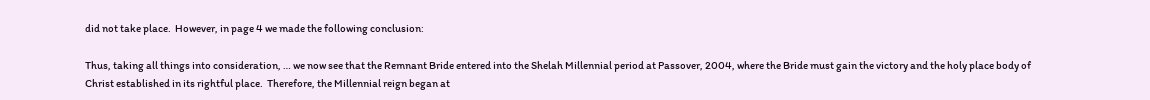did not take place.  However, in page 4 we made the following conclusion:

Thus, taking all things into consideration, … we now see that the Remnant Bride entered into the Shelah Millennial period at Passover, 2004, where the Bride must gain the victory and the holy place body of Christ established in its rightful place.  Therefore, the Millennial reign began at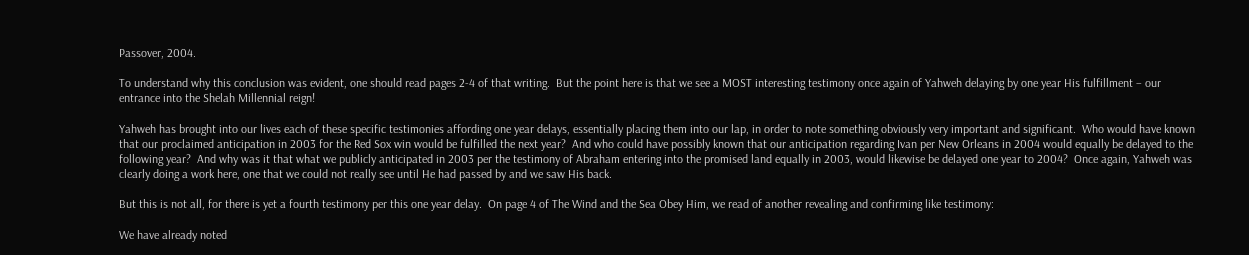Passover, 2004.

To understand why this conclusion was evident, one should read pages 2-4 of that writing.  But the point here is that we see a MOST interesting testimony once again of Yahweh delaying by one year His fulfillment – our entrance into the Shelah Millennial reign!

Yahweh has brought into our lives each of these specific testimonies affording one year delays, essentially placing them into our lap, in order to note something obviously very important and significant.  Who would have known that our proclaimed anticipation in 2003 for the Red Sox win would be fulfilled the next year?  And who could have possibly known that our anticipation regarding Ivan per New Orleans in 2004 would equally be delayed to the following year?  And why was it that what we publicly anticipated in 2003 per the testimony of Abraham entering into the promised land equally in 2003, would likewise be delayed one year to 2004?  Once again, Yahweh was clearly doing a work here, one that we could not really see until He had passed by and we saw His back.

But this is not all, for there is yet a fourth testimony per this one year delay.  On page 4 of The Wind and the Sea Obey Him, we read of another revealing and confirming like testimony:

We have already noted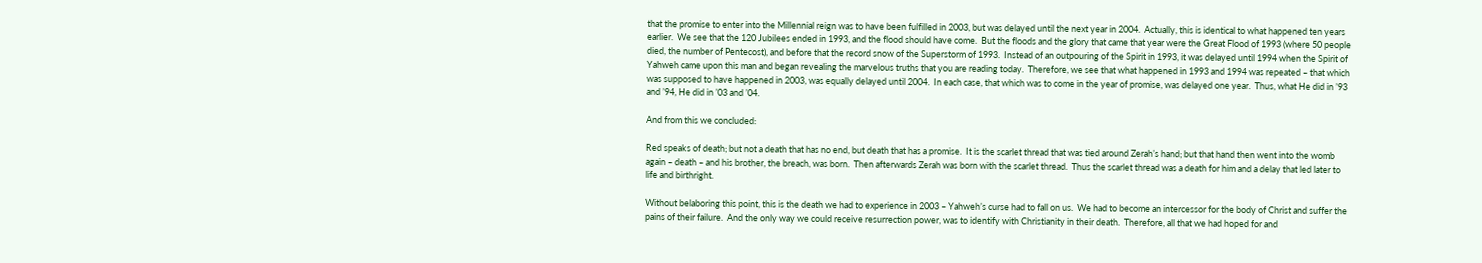that the promise to enter into the Millennial reign was to have been fulfilled in 2003, but was delayed until the next year in 2004.  Actually, this is identical to what happened ten years earlier.  We see that the 120 Jubilees ended in 1993, and the flood should have come.  But the floods and the glory that came that year were the Great Flood of 1993 (where 50 people died, the number of Pentecost), and before that the record snow of the Superstorm of 1993.  Instead of an outpouring of the Spirit in 1993, it was delayed until 1994 when the Spirit of Yahweh came upon this man and began revealing the marvelous truths that you are reading today.  Therefore, we see that what happened in 1993 and 1994 was repeated – that which was supposed to have happened in 2003, was equally delayed until 2004.  In each case, that which was to come in the year of promise, was delayed one year.  Thus, what He did in ’93 and ’94, He did in ’03 and ’04.

And from this we concluded:

Red speaks of death; but not a death that has no end, but death that has a promise.  It is the scarlet thread that was tied around Zerah’s hand; but that hand then went into the womb again – death – and his brother, the breach, was born.  Then afterwards Zerah was born with the scarlet thread.  Thus the scarlet thread was a death for him and a delay that led later to life and birthright.

Without belaboring this point, this is the death we had to experience in 2003 – Yahweh’s curse had to fall on us.  We had to become an intercessor for the body of Christ and suffer the pains of their failure.  And the only way we could receive resurrection power, was to identify with Christianity in their death.  Therefore, all that we had hoped for and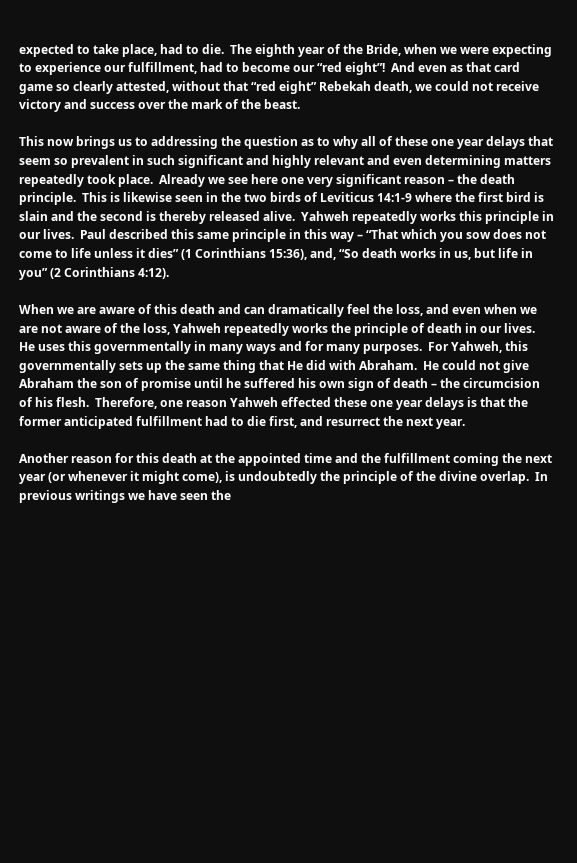expected to take place, had to die.  The eighth year of the Bride, when we were expecting to experience our fulfillment, had to become our “red eight”!  And even as that card game so clearly attested, without that “red eight” Rebekah death, we could not receive victory and success over the mark of the beast.

This now brings us to addressing the question as to why all of these one year delays that seem so prevalent in such significant and highly relevant and even determining matters repeatedly took place.  Already we see here one very significant reason – the death principle.  This is likewise seen in the two birds of Leviticus 14:1-9 where the first bird is slain and the second is thereby released alive.  Yahweh repeatedly works this principle in our lives.  Paul described this same principle in this way – “That which you sow does not come to life unless it dies” (1 Corinthians 15:36), and, “So death works in us, but life in you” (2 Corinthians 4:12).

When we are aware of this death and can dramatically feel the loss, and even when we are not aware of the loss, Yahweh repeatedly works the principle of death in our lives.  He uses this governmentally in many ways and for many purposes.  For Yahweh, this governmentally sets up the same thing that He did with Abraham.  He could not give Abraham the son of promise until he suffered his own sign of death – the circumcision of his flesh.  Therefore, one reason Yahweh effected these one year delays is that the former anticipated fulfillment had to die first, and resurrect the next year.

Another reason for this death at the appointed time and the fulfillment coming the next year (or whenever it might come), is undoubtedly the principle of the divine overlap.  In previous writings we have seen the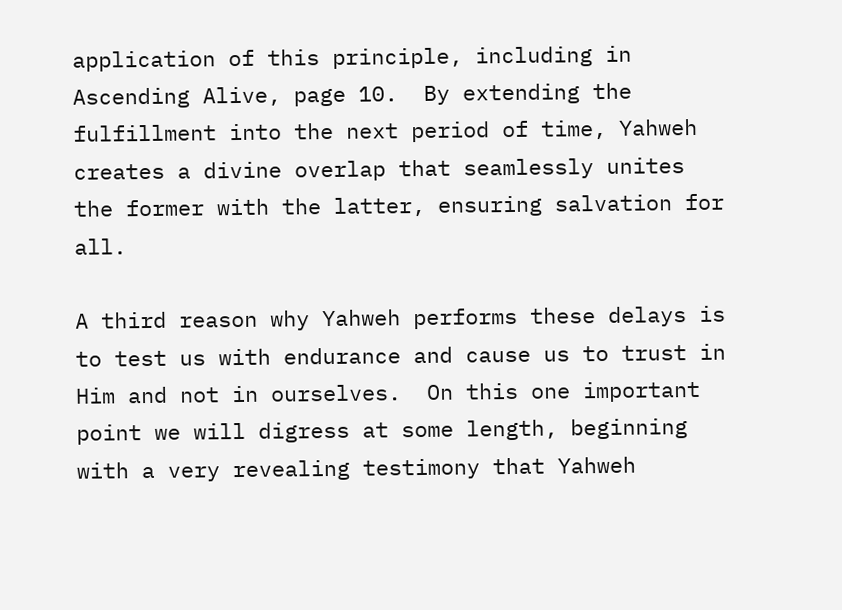application of this principle, including in Ascending Alive, page 10.  By extending the fulfillment into the next period of time, Yahweh creates a divine overlap that seamlessly unites the former with the latter, ensuring salvation for all.

A third reason why Yahweh performs these delays is to test us with endurance and cause us to trust in Him and not in ourselves.  On this one important point we will digress at some length, beginning with a very revealing testimony that Yahweh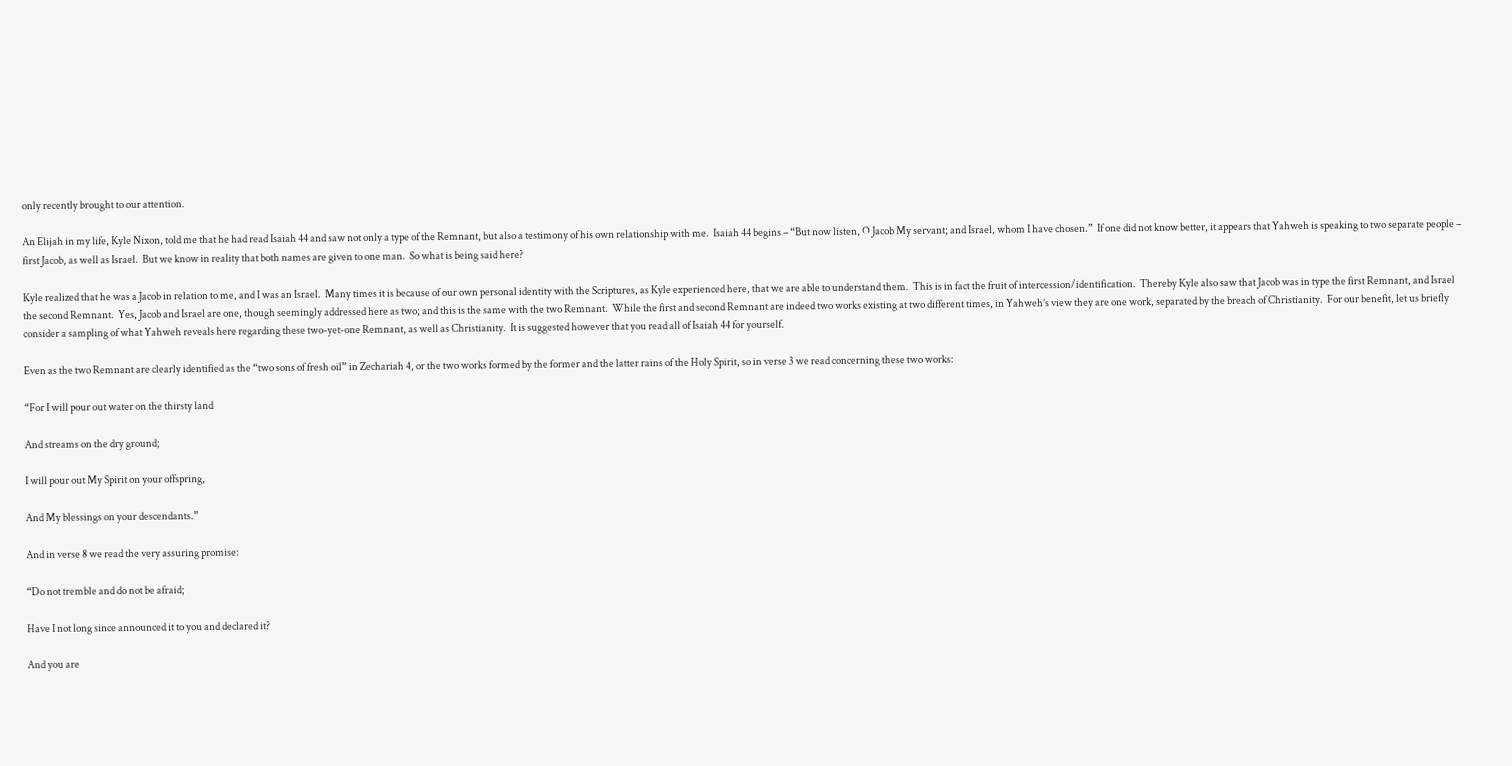only recently brought to our attention.

An Elijah in my life, Kyle Nixon, told me that he had read Isaiah 44 and saw not only a type of the Remnant, but also a testimony of his own relationship with me.  Isaiah 44 begins – “But now listen, O Jacob My servant; and Israel, whom I have chosen.”  If one did not know better, it appears that Yahweh is speaking to two separate people – first Jacob, as well as Israel.  But we know in reality that both names are given to one man.  So what is being said here?

Kyle realized that he was a Jacob in relation to me, and I was an Israel.  Many times it is because of our own personal identity with the Scriptures, as Kyle experienced here, that we are able to understand them.  This is in fact the fruit of intercession/identification.  Thereby Kyle also saw that Jacob was in type the first Remnant, and Israel the second Remnant.  Yes, Jacob and Israel are one, though seemingly addressed here as two; and this is the same with the two Remnant.  While the first and second Remnant are indeed two works existing at two different times, in Yahweh’s view they are one work, separated by the breach of Christianity.  For our benefit, let us briefly consider a sampling of what Yahweh reveals here regarding these two-yet-one Remnant, as well as Christianity.  It is suggested however that you read all of Isaiah 44 for yourself.

Even as the two Remnant are clearly identified as the “two sons of fresh oil” in Zechariah 4, or the two works formed by the former and the latter rains of the Holy Spirit, so in verse 3 we read concerning these two works:

“For I will pour out water on the thirsty land

And streams on the dry ground;

I will pour out My Spirit on your offspring,

And My blessings on your descendants.”

And in verse 8 we read the very assuring promise:

“Do not tremble and do not be afraid;

Have I not long since announced it to you and declared it?

And you are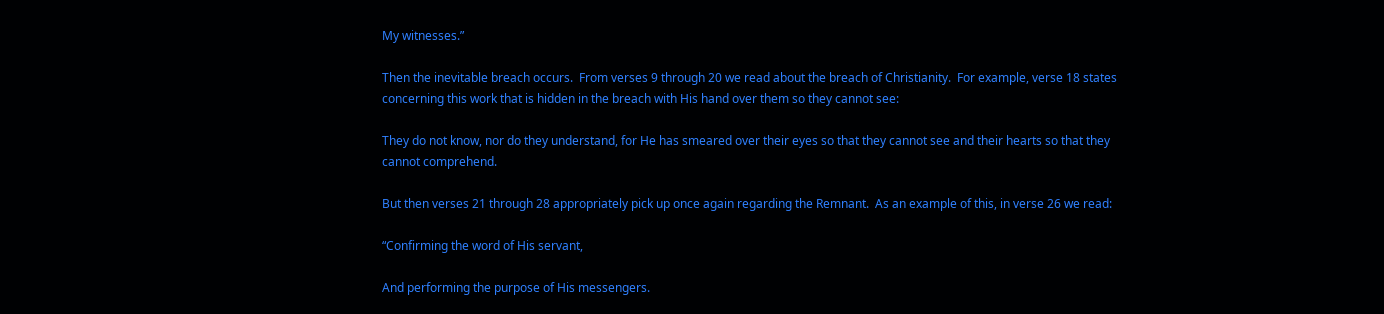My witnesses.”

Then the inevitable breach occurs.  From verses 9 through 20 we read about the breach of Christianity.  For example, verse 18 states concerning this work that is hidden in the breach with His hand over them so they cannot see:

They do not know, nor do they understand, for He has smeared over their eyes so that they cannot see and their hearts so that they cannot comprehend.

But then verses 21 through 28 appropriately pick up once again regarding the Remnant.  As an example of this, in verse 26 we read:

“Confirming the word of His servant,

And performing the purpose of His messengers.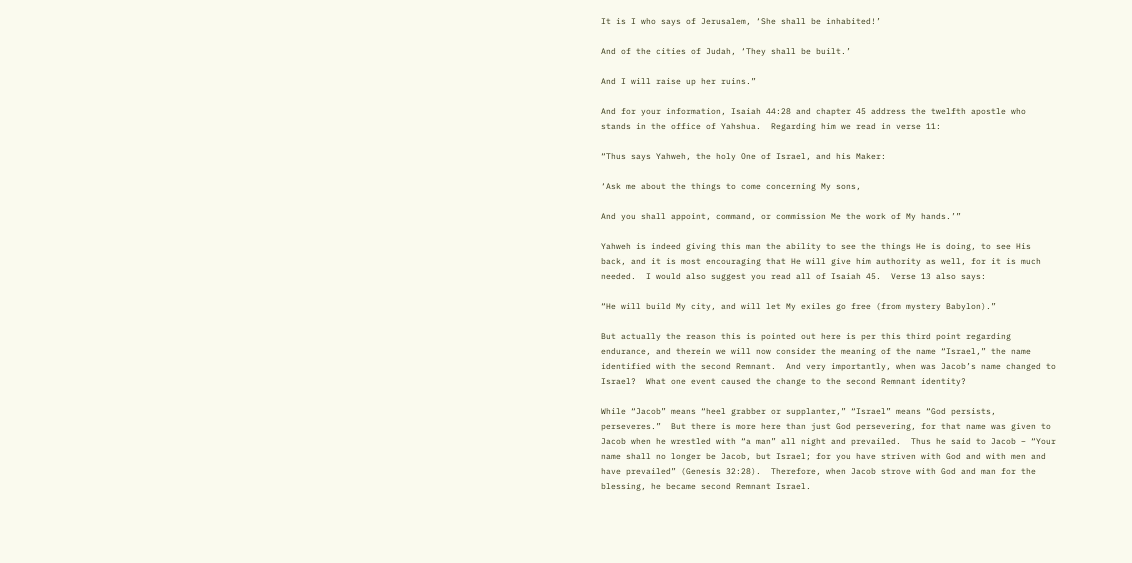It is I who says of Jerusalem, ‘She shall be inhabited!’

And of the cities of Judah, ‘They shall be built.’

And I will raise up her ruins.”

And for your information, Isaiah 44:28 and chapter 45 address the twelfth apostle who stands in the office of Yahshua.  Regarding him we read in verse 11:

“Thus says Yahweh, the holy One of Israel, and his Maker:

‘Ask me about the things to come concerning My sons,

And you shall appoint, command, or commission Me the work of My hands.’”

Yahweh is indeed giving this man the ability to see the things He is doing, to see His back, and it is most encouraging that He will give him authority as well, for it is much needed.  I would also suggest you read all of Isaiah 45.  Verse 13 also says:

“He will build My city, and will let My exiles go free (from mystery Babylon).”

But actually the reason this is pointed out here is per this third point regarding endurance, and therein we will now consider the meaning of the name “Israel,” the name identified with the second Remnant.  And very importantly, when was Jacob’s name changed to Israel?  What one event caused the change to the second Remnant identity?

While “Jacob” means “heel grabber or supplanter,” “Israel” means “God persists, perseveres.”  But there is more here than just God persevering, for that name was given to Jacob when he wrestled with “a man” all night and prevailed.  Thus he said to Jacob – “Your name shall no longer be Jacob, but Israel; for you have striven with God and with men and have prevailed” (Genesis 32:28).  Therefore, when Jacob strove with God and man for the blessing, he became second Remnant Israel.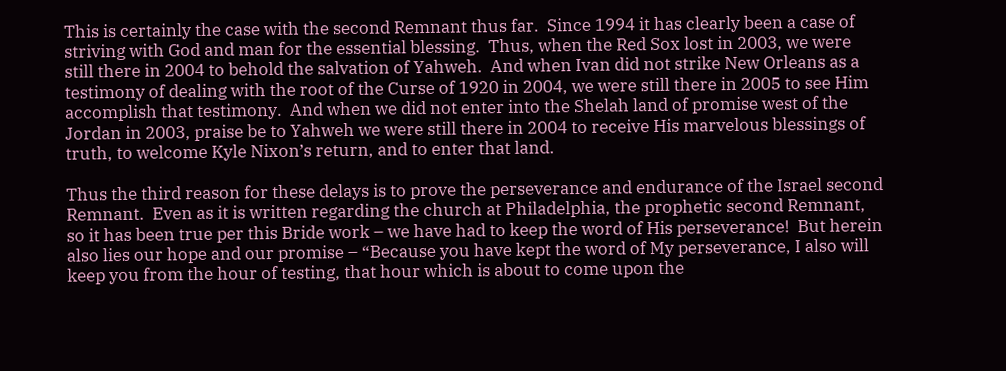This is certainly the case with the second Remnant thus far.  Since 1994 it has clearly been a case of striving with God and man for the essential blessing.  Thus, when the Red Sox lost in 2003, we were still there in 2004 to behold the salvation of Yahweh.  And when Ivan did not strike New Orleans as a testimony of dealing with the root of the Curse of 1920 in 2004, we were still there in 2005 to see Him accomplish that testimony.  And when we did not enter into the Shelah land of promise west of the Jordan in 2003, praise be to Yahweh we were still there in 2004 to receive His marvelous blessings of truth, to welcome Kyle Nixon’s return, and to enter that land.

Thus the third reason for these delays is to prove the perseverance and endurance of the Israel second Remnant.  Even as it is written regarding the church at Philadelphia, the prophetic second Remnant, so it has been true per this Bride work – we have had to keep the word of His perseverance!  But herein also lies our hope and our promise – “Because you have kept the word of My perseverance, I also will keep you from the hour of testing, that hour which is about to come upon the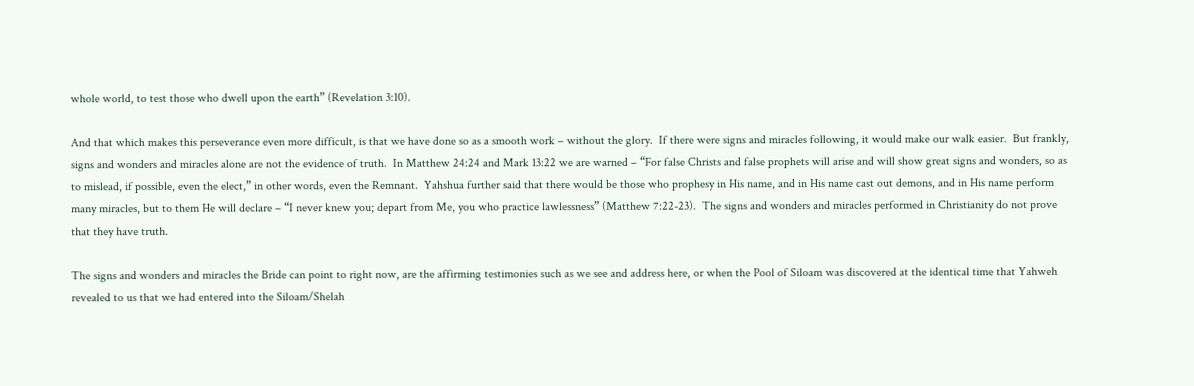whole world, to test those who dwell upon the earth” (Revelation 3:10).

And that which makes this perseverance even more difficult, is that we have done so as a smooth work – without the glory.  If there were signs and miracles following, it would make our walk easier.  But frankly, signs and wonders and miracles alone are not the evidence of truth.  In Matthew 24:24 and Mark 13:22 we are warned – “For false Christs and false prophets will arise and will show great signs and wonders, so as to mislead, if possible, even the elect,” in other words, even the Remnant.  Yahshua further said that there would be those who prophesy in His name, and in His name cast out demons, and in His name perform many miracles, but to them He will declare – “I never knew you; depart from Me, you who practice lawlessness” (Matthew 7:22-23).  The signs and wonders and miracles performed in Christianity do not prove that they have truth.

The signs and wonders and miracles the Bride can point to right now, are the affirming testimonies such as we see and address here, or when the Pool of Siloam was discovered at the identical time that Yahweh revealed to us that we had entered into the Siloam/Shelah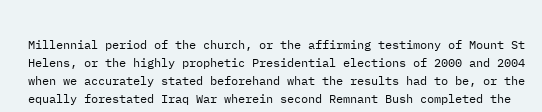Millennial period of the church, or the affirming testimony of Mount St Helens, or the highly prophetic Presidential elections of 2000 and 2004 when we accurately stated beforehand what the results had to be, or the equally forestated Iraq War wherein second Remnant Bush completed the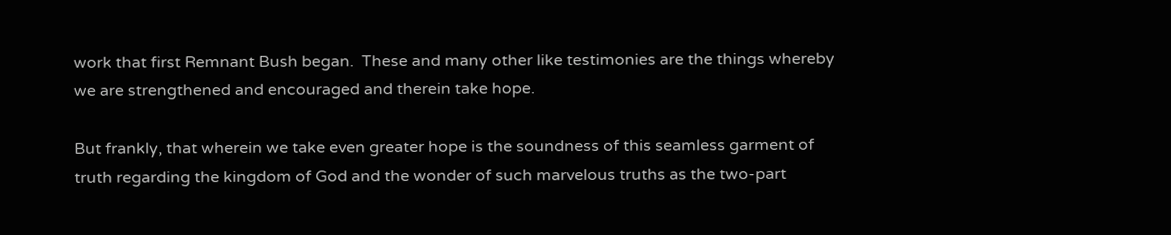work that first Remnant Bush began.  These and many other like testimonies are the things whereby we are strengthened and encouraged and therein take hope.

But frankly, that wherein we take even greater hope is the soundness of this seamless garment of truth regarding the kingdom of God and the wonder of such marvelous truths as the two-part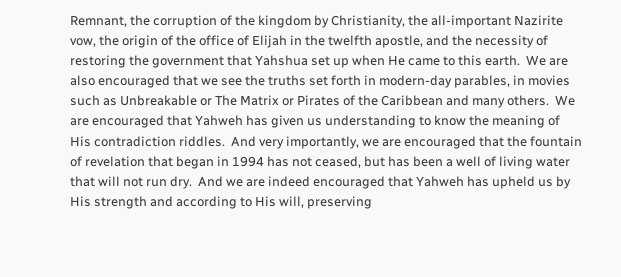Remnant, the corruption of the kingdom by Christianity, the all-important Nazirite vow, the origin of the office of Elijah in the twelfth apostle, and the necessity of restoring the government that Yahshua set up when He came to this earth.  We are also encouraged that we see the truths set forth in modern-day parables, in movies such as Unbreakable or The Matrix or Pirates of the Caribbean and many others.  We are encouraged that Yahweh has given us understanding to know the meaning of His contradiction riddles.  And very importantly, we are encouraged that the fountain of revelation that began in 1994 has not ceased, but has been a well of living water that will not run dry.  And we are indeed encouraged that Yahweh has upheld us by His strength and according to His will, preserving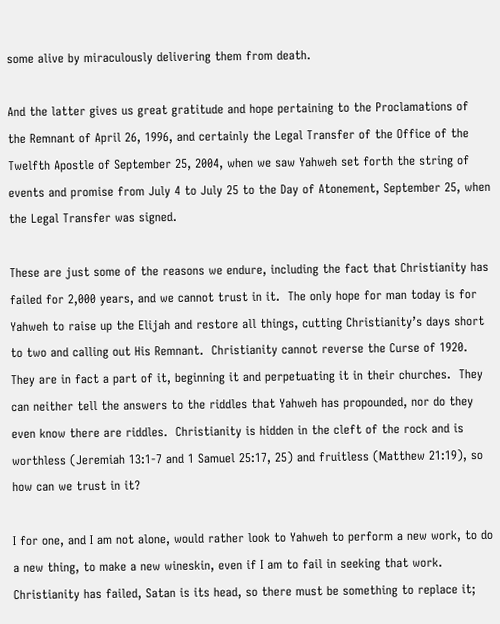some alive by miraculously delivering them from death.

And the latter gives us great gratitude and hope pertaining to the Proclamations of the Remnant of April 26, 1996, and certainly the Legal Transfer of the Office of the Twelfth Apostle of September 25, 2004, when we saw Yahweh set forth the string of events and promise from July 4 to July 25 to the Day of Atonement, September 25, when the Legal Transfer was signed.

These are just some of the reasons we endure, including the fact that Christianity has failed for 2,000 years, and we cannot trust in it.  The only hope for man today is for Yahweh to raise up the Elijah and restore all things, cutting Christianity’s days short to two and calling out His Remnant.  Christianity cannot reverse the Curse of 1920.  They are in fact a part of it, beginning it and perpetuating it in their churches.  They can neither tell the answers to the riddles that Yahweh has propounded, nor do they even know there are riddles.  Christianity is hidden in the cleft of the rock and is worthless (Jeremiah 13:1-7 and 1 Samuel 25:17, 25) and fruitless (Matthew 21:19), so how can we trust in it?

I for one, and I am not alone, would rather look to Yahweh to perform a new work, to do a new thing, to make a new wineskin, even if I am to fail in seeking that work.  Christianity has failed, Satan is its head, so there must be something to replace it;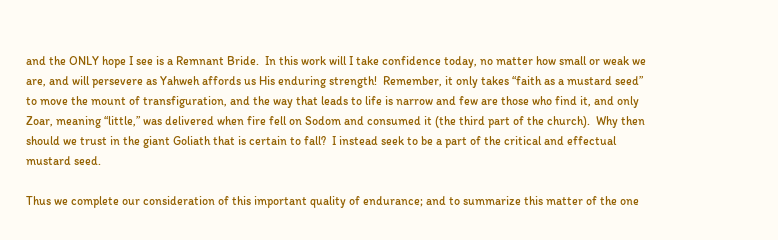and the ONLY hope I see is a Remnant Bride.  In this work will I take confidence today, no matter how small or weak we are, and will persevere as Yahweh affords us His enduring strength!  Remember, it only takes “faith as a mustard seed” to move the mount of transfiguration, and the way that leads to life is narrow and few are those who find it, and only Zoar, meaning “little,” was delivered when fire fell on Sodom and consumed it (the third part of the church).  Why then should we trust in the giant Goliath that is certain to fall?  I instead seek to be a part of the critical and effectual mustard seed.

Thus we complete our consideration of this important quality of endurance; and to summarize this matter of the one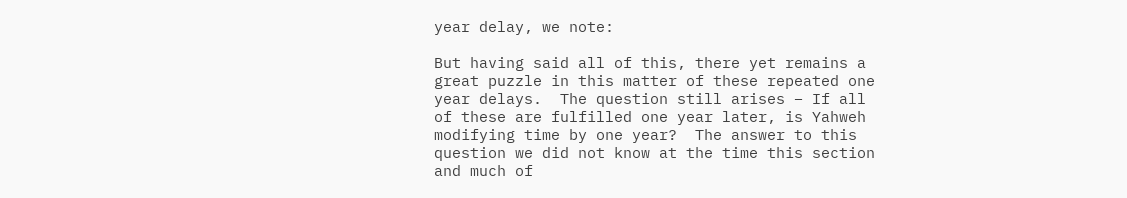year delay, we note:

But having said all of this, there yet remains a great puzzle in this matter of these repeated one year delays.  The question still arises – If all of these are fulfilled one year later, is Yahweh modifying time by one year?  The answer to this question we did not know at the time this section and much of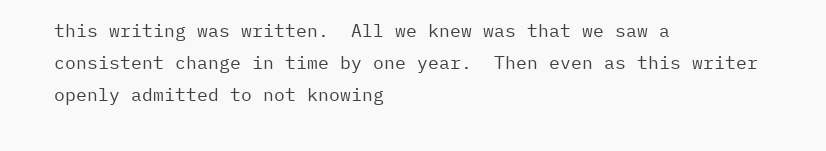this writing was written.  All we knew was that we saw a consistent change in time by one year.  Then even as this writer openly admitted to not knowing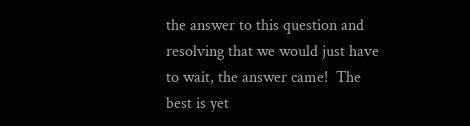the answer to this question and resolving that we would just have to wait, the answer came!  The best is yet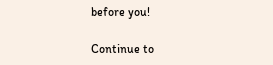before you!

Continue to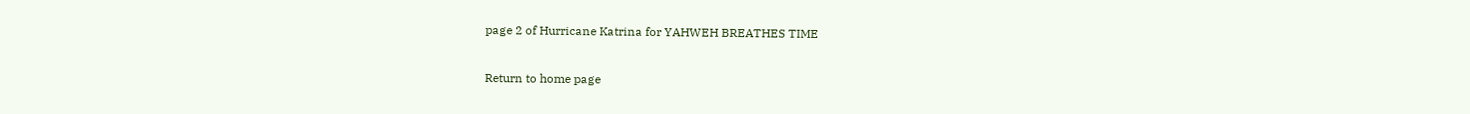page 2 of Hurricane Katrina for YAHWEH BREATHES TIME

Return to home page